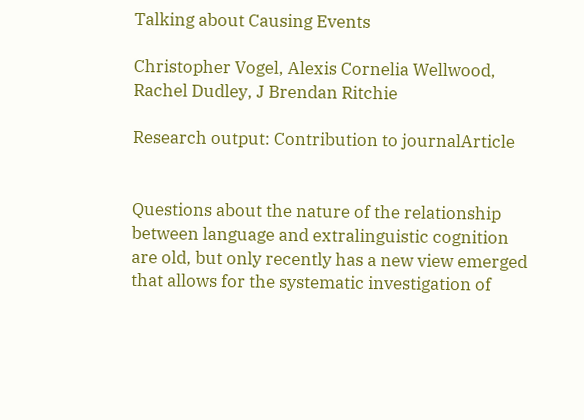Talking about Causing Events

Christopher Vogel, Alexis Cornelia Wellwood, Rachel Dudley, J Brendan Ritchie

Research output: Contribution to journalArticle


Questions about the nature of the relationship between language and extralinguistic cognition are old, but only recently has a new view emerged that allows for the systematic investigation of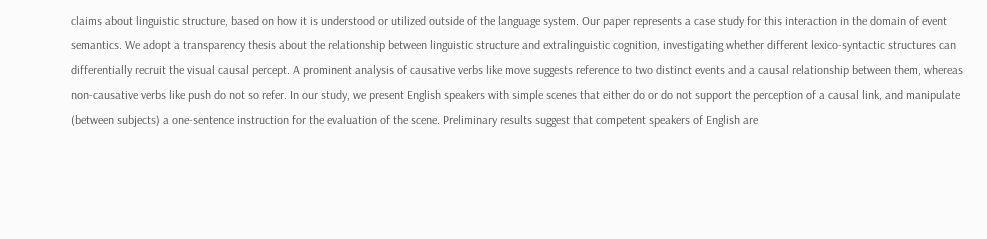claims about linguistic structure, based on how it is understood or utilized outside of the language system. Our paper represents a case study for this interaction in the domain of event semantics. We adopt a transparency thesis about the relationship between linguistic structure and extralinguistic cognition, investigating whether different lexico-syntactic structures can differentially recruit the visual causal percept. A prominent analysis of causative verbs like move suggests reference to two distinct events and a causal relationship between them, whereas non-causative verbs like push do not so refer. In our study, we present English speakers with simple scenes that either do or do not support the perception of a causal link, and manipulate (between subjects) a one-sentence instruction for the evaluation of the scene. Preliminary results suggest that competent speakers of English are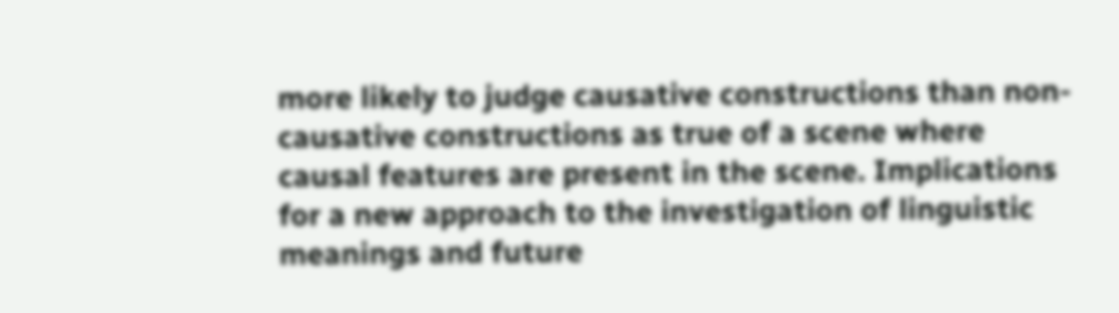more likely to judge causative constructions than non-causative constructions as true of a scene where causal features are present in the scene. Implications for a new approach to the investigation of linguistic meanings and future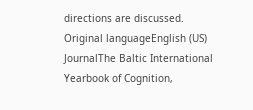directions are discussed.
Original languageEnglish (US)
JournalThe Baltic International Yearbook of Cognition,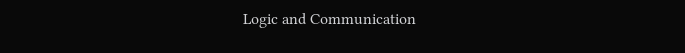Logic and Communication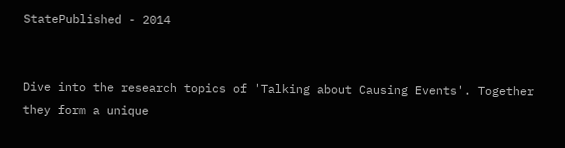StatePublished - 2014


Dive into the research topics of 'Talking about Causing Events'. Together they form a unique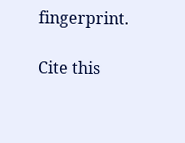fingerprint.

Cite this